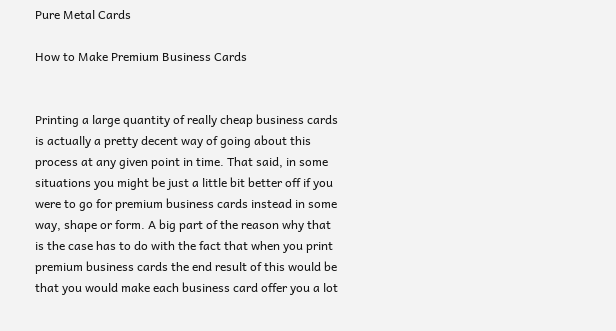Pure Metal Cards

How to Make Premium Business Cards


Printing a large quantity of really cheap business cards is actually a pretty decent way of going about this process at any given point in time. That said, in some situations you might be just a little bit better off if you were to go for premium business cards instead in some way, shape or form. A big part of the reason why that is the case has to do with the fact that when you print premium business cards the end result of this would be that you would make each business card offer you a lot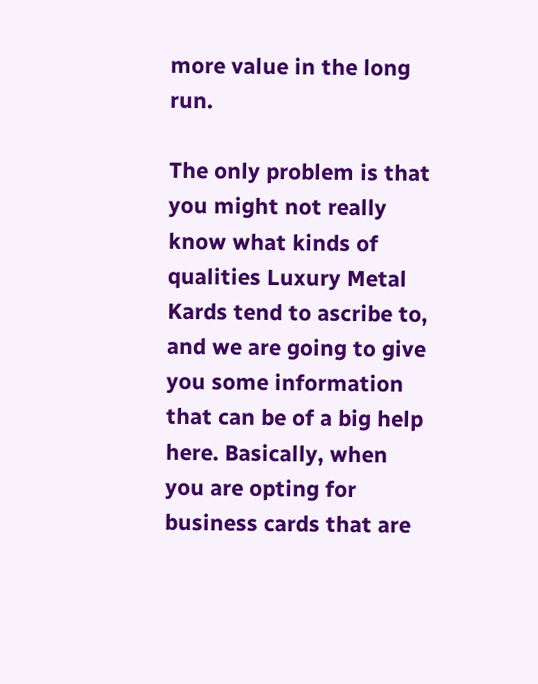more value in the long run.

The only problem is that you might not really know what kinds of qualities Luxury Metal Kards tend to ascribe to, and we are going to give you some information that can be of a big help here. Basically, when you are opting for business cards that are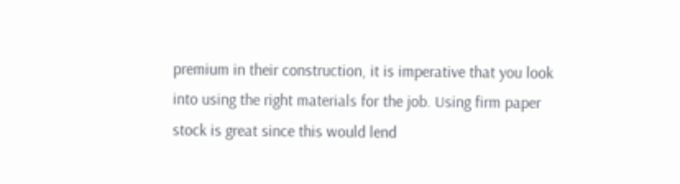premium in their construction, it is imperative that you look into using the right materials for the job. Using firm paper stock is great since this would lend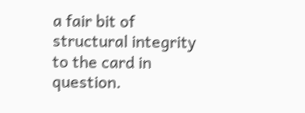a fair bit of structural integrity to the card in question.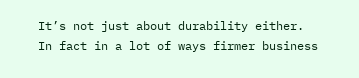It’s not just about durability either. In fact in a lot of ways firmer business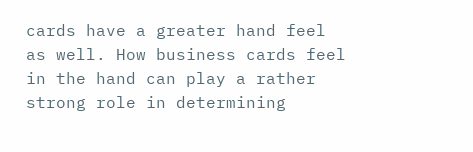cards have a greater hand feel as well. How business cards feel in the hand can play a rather strong role in determining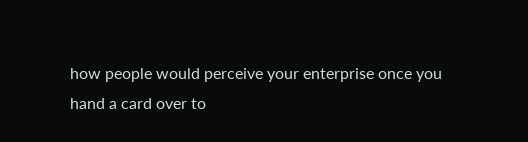how people would perceive your enterprise once you hand a card over to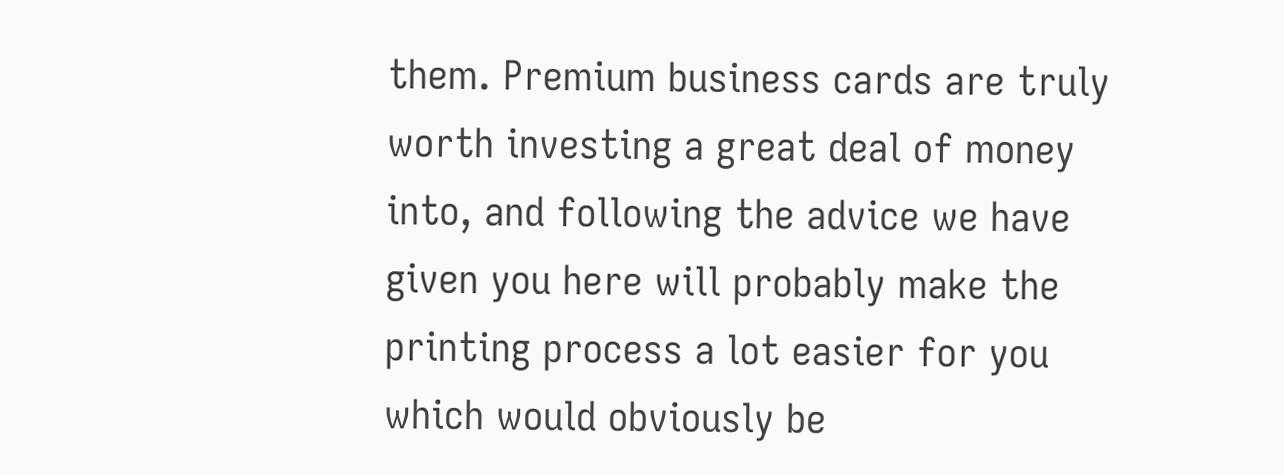them. Premium business cards are truly worth investing a great deal of money into, and following the advice we have given you here will probably make the printing process a lot easier for you which would obviously be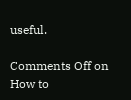useful.

Comments Off on How to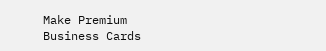Make Premium Business Cards